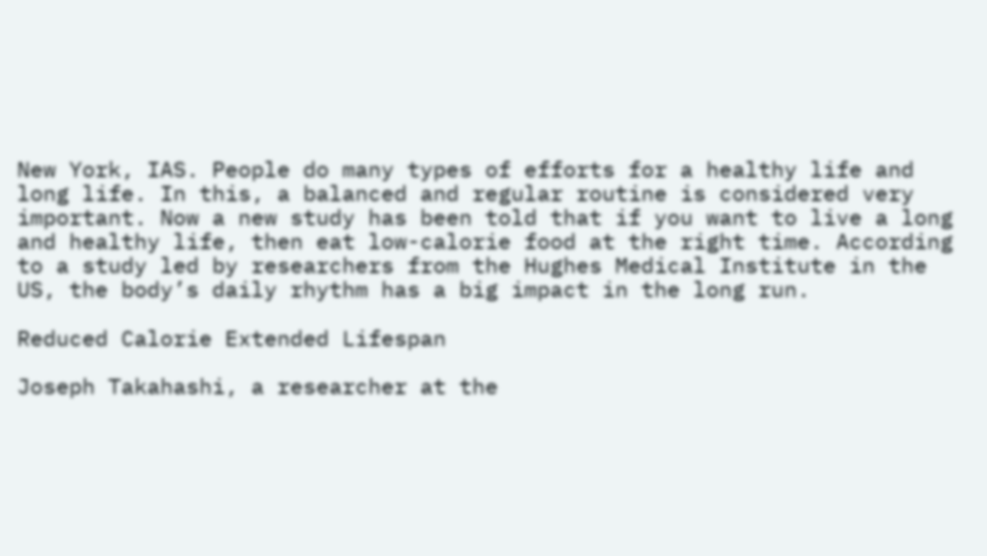New York, IAS. People do many types of efforts for a healthy life and long life. In this, a balanced and regular routine is considered very important. Now a new study has been told that if you want to live a long and healthy life, then eat low-calorie food at the right time. According to a study led by researchers from the Hughes Medical Institute in the US, the body’s daily rhythm has a big impact in the long run.

Reduced Calorie Extended Lifespan

Joseph Takahashi, a researcher at the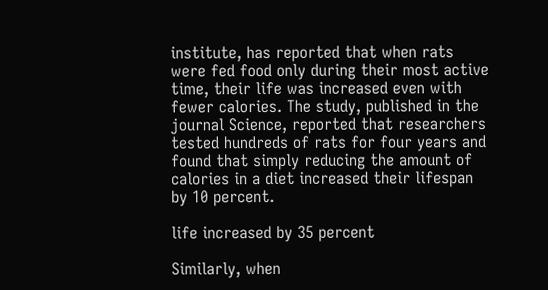institute, has reported that when rats were fed food only during their most active time, their life was increased even with fewer calories. The study, published in the journal Science, reported that researchers tested hundreds of rats for four years and found that simply reducing the amount of calories in a diet increased their lifespan by 10 percent.

life increased by 35 percent

Similarly, when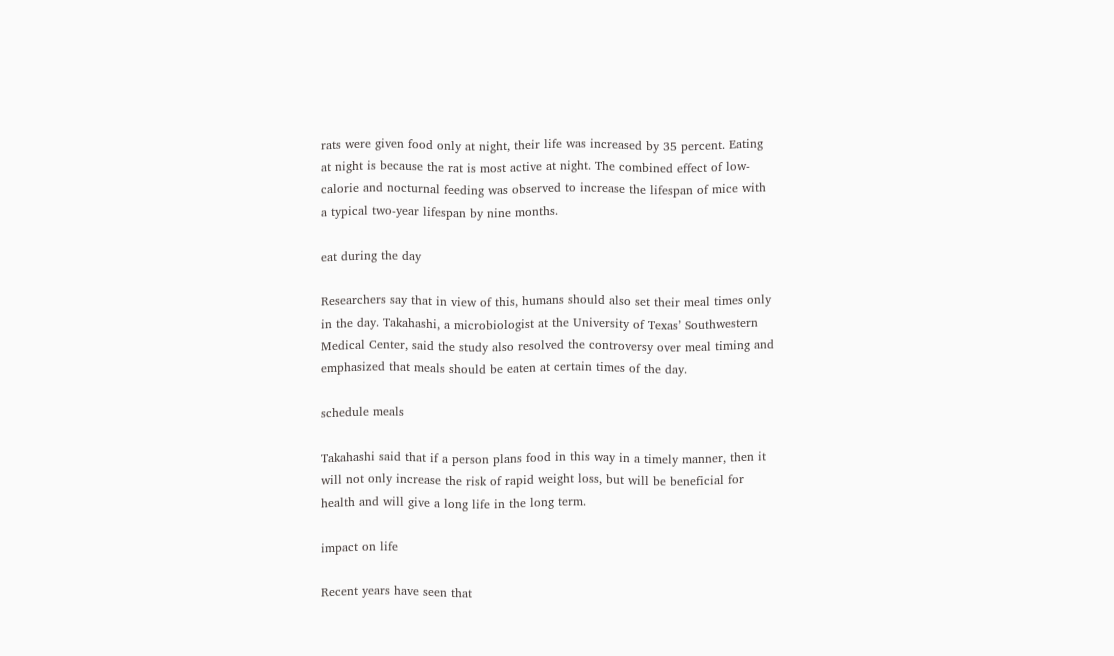rats were given food only at night, their life was increased by 35 percent. Eating at night is because the rat is most active at night. The combined effect of low-calorie and nocturnal feeding was observed to increase the lifespan of mice with a typical two-year lifespan by nine months.

eat during the day

Researchers say that in view of this, humans should also set their meal times only in the day. Takahashi, a microbiologist at the University of Texas’ Southwestern Medical Center, said the study also resolved the controversy over meal timing and emphasized that meals should be eaten at certain times of the day.

schedule meals

Takahashi said that if a person plans food in this way in a timely manner, then it will not only increase the risk of rapid weight loss, but will be beneficial for health and will give a long life in the long term.

impact on life

Recent years have seen that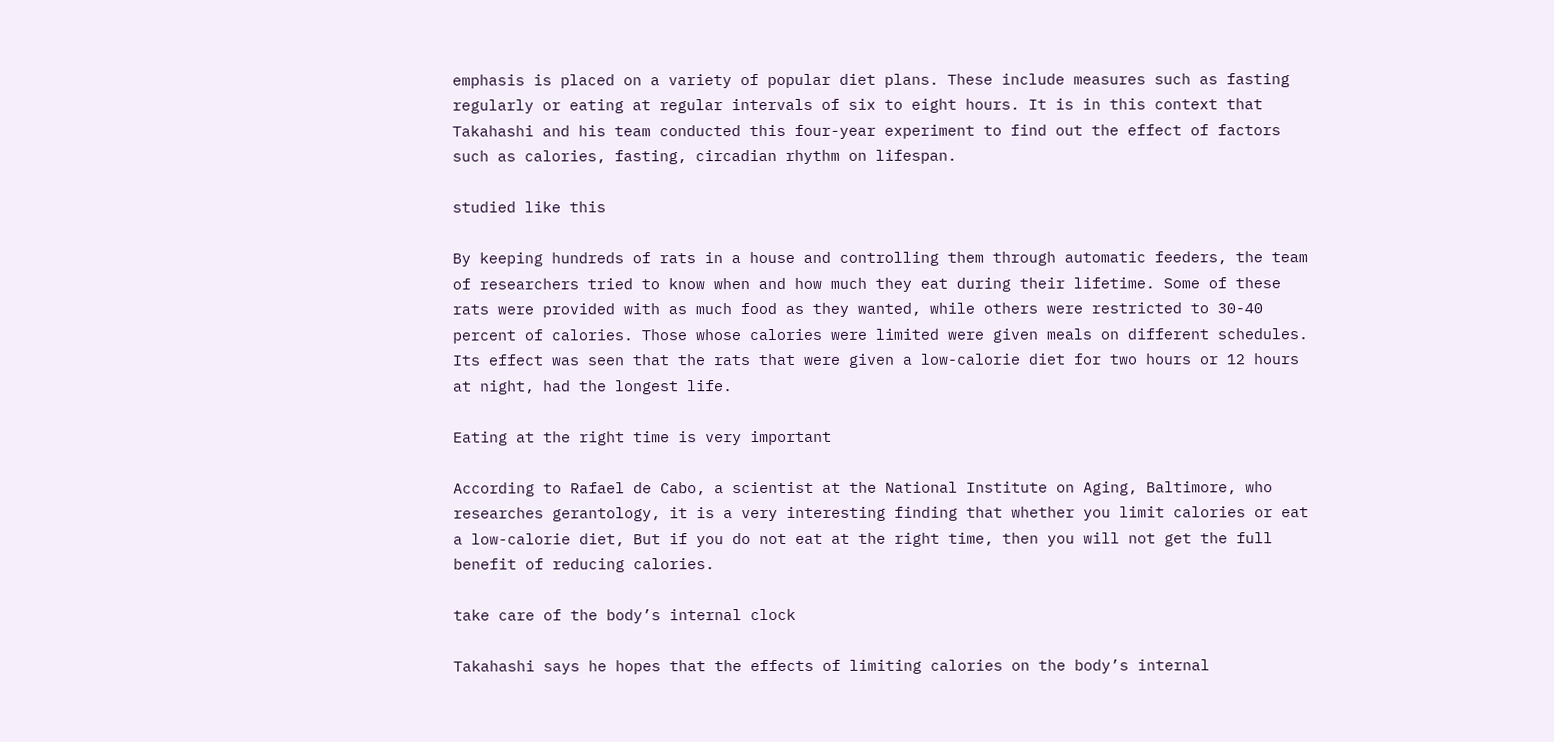emphasis is placed on a variety of popular diet plans. These include measures such as fasting regularly or eating at regular intervals of six to eight hours. It is in this context that Takahashi and his team conducted this four-year experiment to find out the effect of factors such as calories, fasting, circadian rhythm on lifespan.

studied like this

By keeping hundreds of rats in a house and controlling them through automatic feeders, the team of researchers tried to know when and how much they eat during their lifetime. Some of these rats were provided with as much food as they wanted, while others were restricted to 30-40 percent of calories. Those whose calories were limited were given meals on different schedules. Its effect was seen that the rats that were given a low-calorie diet for two hours or 12 hours at night, had the longest life.

Eating at the right time is very important

According to Rafael de Cabo, a scientist at the National Institute on Aging, Baltimore, who researches gerantology, it is a very interesting finding that whether you limit calories or eat a low-calorie diet, But if you do not eat at the right time, then you will not get the full benefit of reducing calories.

take care of the body’s internal clock

Takahashi says he hopes that the effects of limiting calories on the body’s internal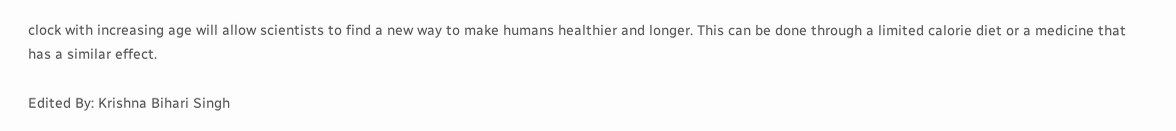clock with increasing age will allow scientists to find a new way to make humans healthier and longer. This can be done through a limited calorie diet or a medicine that has a similar effect.

Edited By: Krishna Bihari Singh